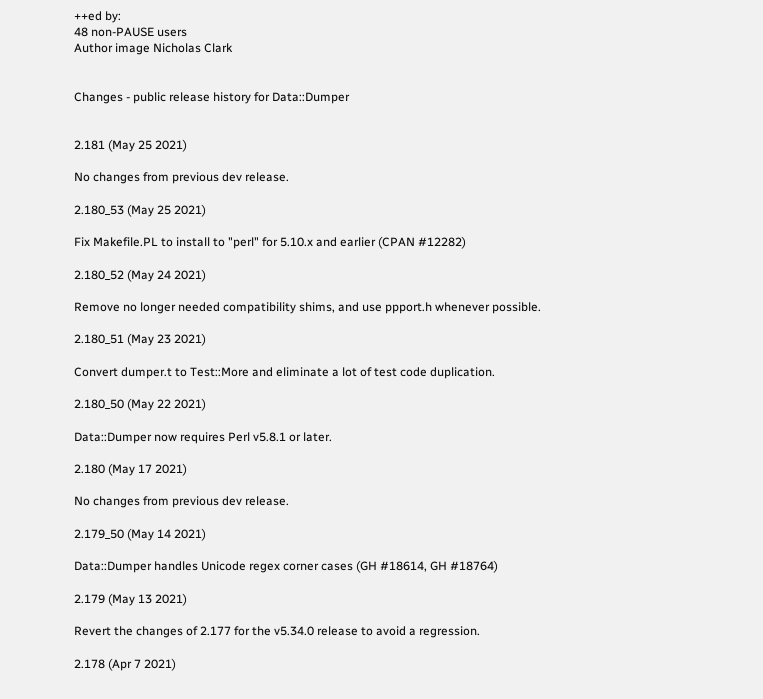++ed by:
48 non-PAUSE users
Author image Nicholas Clark


Changes - public release history for Data::Dumper


2.181 (May 25 2021)

No changes from previous dev release.

2.180_53 (May 25 2021)

Fix Makefile.PL to install to "perl" for 5.10.x and earlier (CPAN #12282)

2.180_52 (May 24 2021)

Remove no longer needed compatibility shims, and use ppport.h whenever possible.

2.180_51 (May 23 2021)

Convert dumper.t to Test::More and eliminate a lot of test code duplication.

2.180_50 (May 22 2021)

Data::Dumper now requires Perl v5.8.1 or later.

2.180 (May 17 2021)

No changes from previous dev release.

2.179_50 (May 14 2021)

Data::Dumper handles Unicode regex corner cases (GH #18614, GH #18764)

2.179 (May 13 2021)

Revert the changes of 2.177 for the v5.34.0 release to avoid a regression.

2.178 (Apr 7 2021)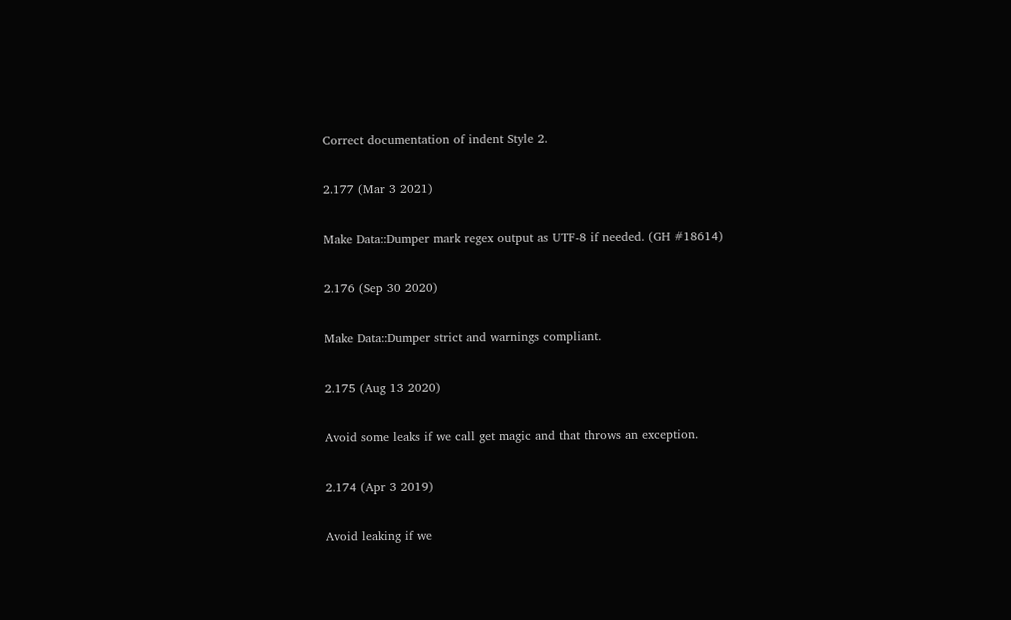Correct documentation of indent Style 2.

2.177 (Mar 3 2021)

Make Data::Dumper mark regex output as UTF-8 if needed. (GH #18614)

2.176 (Sep 30 2020)

Make Data::Dumper strict and warnings compliant.

2.175 (Aug 13 2020)

Avoid some leaks if we call get magic and that throws an exception.

2.174 (Apr 3 2019)

Avoid leaking if we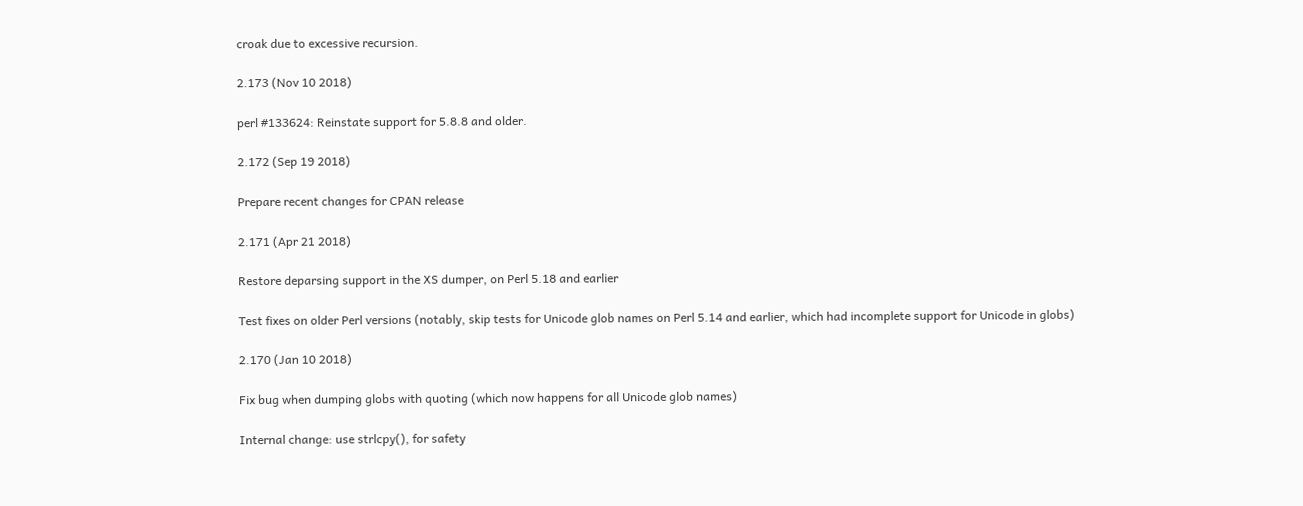croak due to excessive recursion.

2.173 (Nov 10 2018)

perl #133624: Reinstate support for 5.8.8 and older.

2.172 (Sep 19 2018)

Prepare recent changes for CPAN release

2.171 (Apr 21 2018)

Restore deparsing support in the XS dumper, on Perl 5.18 and earlier

Test fixes on older Perl versions (notably, skip tests for Unicode glob names on Perl 5.14 and earlier, which had incomplete support for Unicode in globs)

2.170 (Jan 10 2018)

Fix bug when dumping globs with quoting (which now happens for all Unicode glob names)

Internal change: use strlcpy(), for safety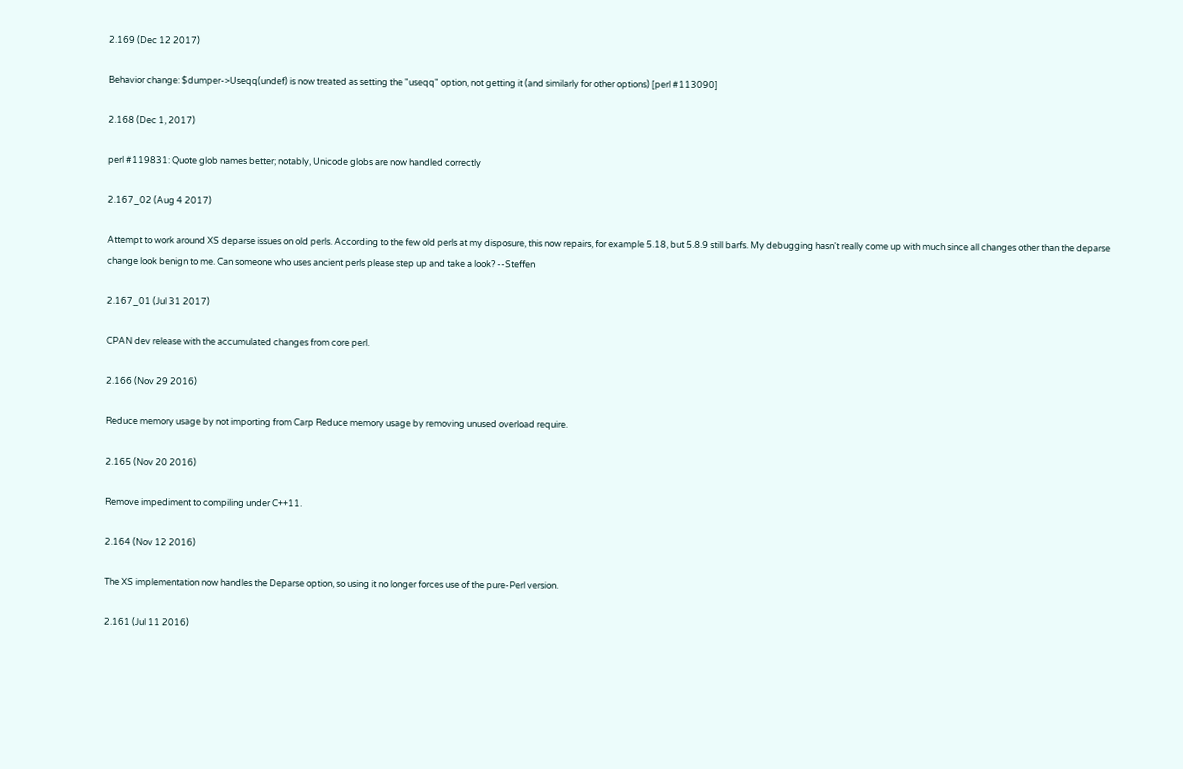2.169 (Dec 12 2017)

Behavior change: $dumper->Useqq(undef) is now treated as setting the "useqq" option, not getting it (and similarly for other options) [perl #113090]

2.168 (Dec 1, 2017)

perl #119831: Quote glob names better; notably, Unicode globs are now handled correctly

2.167_02 (Aug 4 2017)

Attempt to work around XS deparse issues on old perls. According to the few old perls at my disposure, this now repairs, for example 5.18, but 5.8.9 still barfs. My debugging hasn't really come up with much since all changes other than the deparse change look benign to me. Can someone who uses ancient perls please step up and take a look? --Steffen

2.167_01 (Jul 31 2017)

CPAN dev release with the accumulated changes from core perl.

2.166 (Nov 29 2016)

Reduce memory usage by not importing from Carp Reduce memory usage by removing unused overload require.

2.165 (Nov 20 2016)

Remove impediment to compiling under C++11.

2.164 (Nov 12 2016)

The XS implementation now handles the Deparse option, so using it no longer forces use of the pure-Perl version.

2.161 (Jul 11 2016)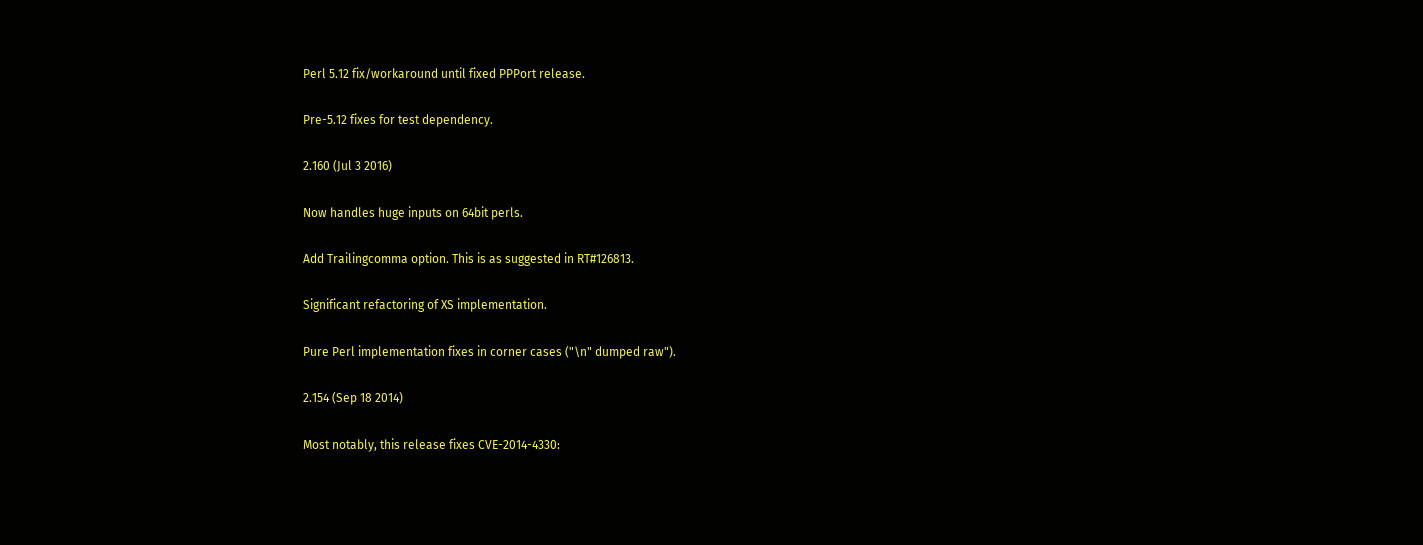Perl 5.12 fix/workaround until fixed PPPort release.

Pre-5.12 fixes for test dependency.

2.160 (Jul 3 2016)

Now handles huge inputs on 64bit perls.

Add Trailingcomma option. This is as suggested in RT#126813.

Significant refactoring of XS implementation.

Pure Perl implementation fixes in corner cases ("\n" dumped raw").

2.154 (Sep 18 2014)

Most notably, this release fixes CVE-2014-4330: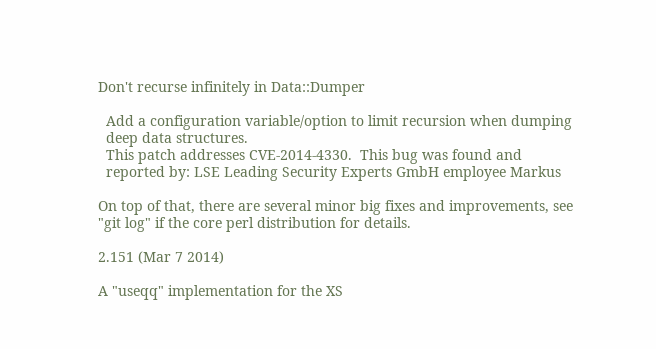Don't recurse infinitely in Data::Dumper

  Add a configuration variable/option to limit recursion when dumping
  deep data structures.
  This patch addresses CVE-2014-4330.  This bug was found and
  reported by: LSE Leading Security Experts GmbH employee Markus

On top of that, there are several minor big fixes and improvements, see "git log" if the core perl distribution for details.

2.151 (Mar 7 2014)

A "useqq" implementation for the XS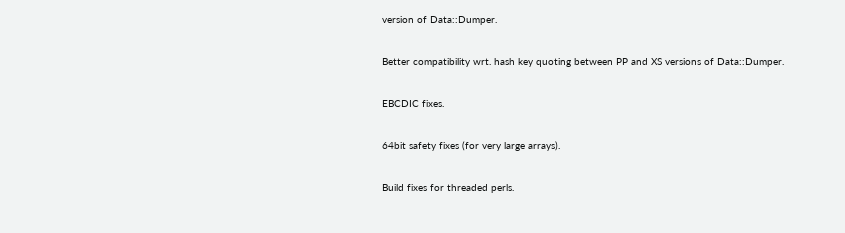version of Data::Dumper.

Better compatibility wrt. hash key quoting between PP and XS versions of Data::Dumper.

EBCDIC fixes.

64bit safety fixes (for very large arrays).

Build fixes for threaded perls.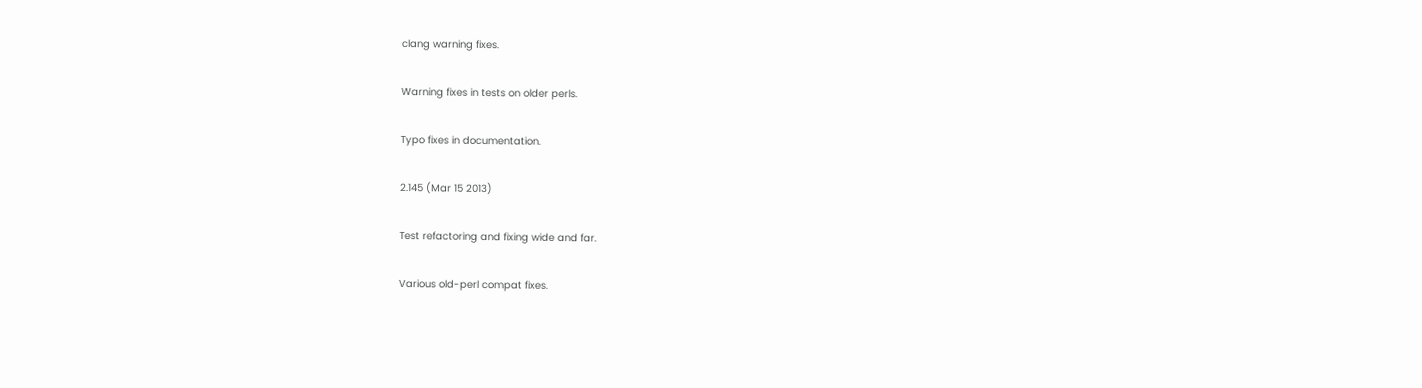clang warning fixes.

Warning fixes in tests on older perls.

Typo fixes in documentation.

2.145 (Mar 15 2013)

Test refactoring and fixing wide and far.

Various old-perl compat fixes.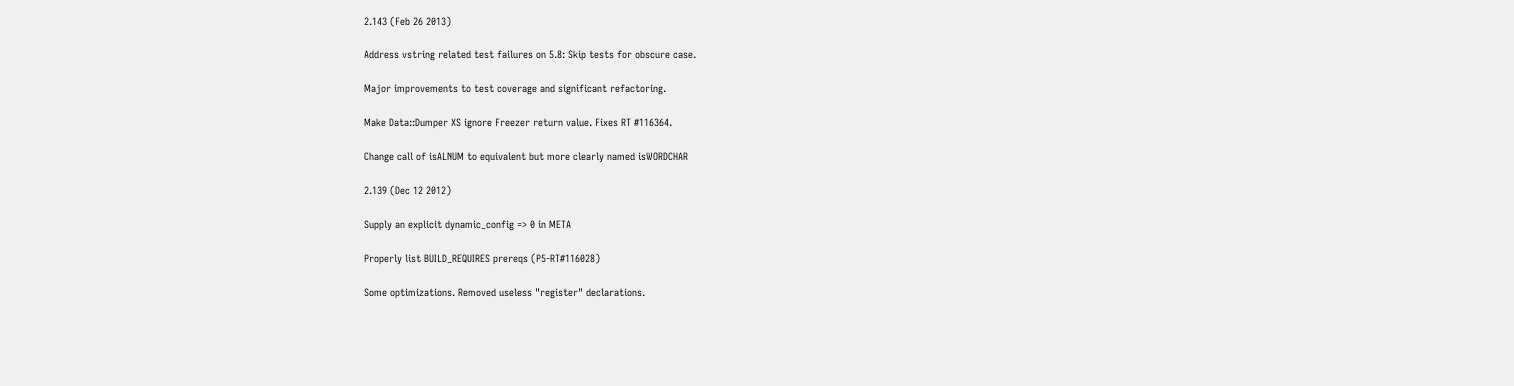2.143 (Feb 26 2013)

Address vstring related test failures on 5.8: Skip tests for obscure case.

Major improvements to test coverage and significant refactoring.

Make Data::Dumper XS ignore Freezer return value. Fixes RT #116364.

Change call of isALNUM to equivalent but more clearly named isWORDCHAR

2.139 (Dec 12 2012)

Supply an explicit dynamic_config => 0 in META

Properly list BUILD_REQUIRES prereqs (P5-RT#116028)

Some optimizations. Removed useless "register" declarations.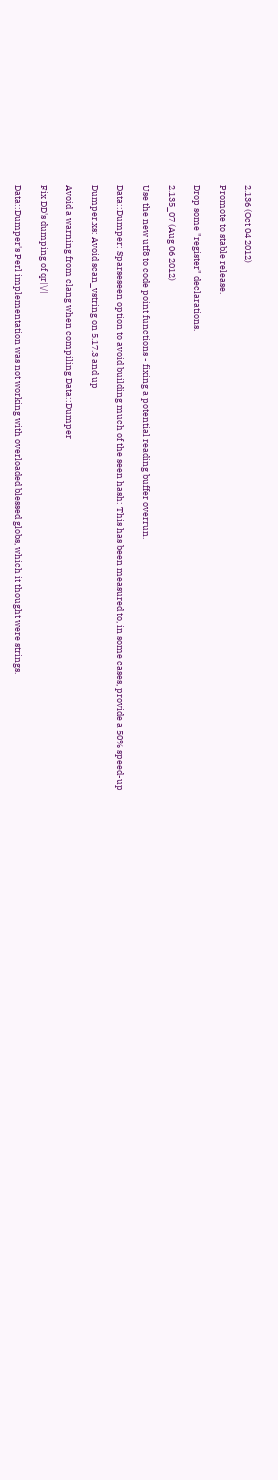2.136 (Oct 04 2012)

Promote to stable release.

Drop some "register" declarations.

2.135_07 (Aug 06 2012)

Use the new utf8 to code point functions - fixing a potential reading buffer overrun.

Data::Dumper: Sparseseen option to avoid building much of the seen hash: This has been measured to, in some cases, provide a 50% speed-up

Dumper.xs: Avoid scan_vstring on 5.17.3 and up

Avoid a warning from clang when compiling Data::Dumper

Fix DD's dumping of qr|\/|

Data::Dumper's Perl implementation was not working with overloaded blessed globs, which it thought were strings.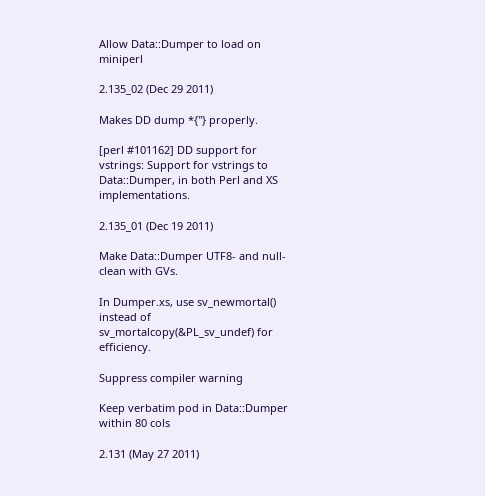Allow Data::Dumper to load on miniperl

2.135_02 (Dec 29 2011)

Makes DD dump *{''} properly.

[perl #101162] DD support for vstrings: Support for vstrings to Data::Dumper, in both Perl and XS implementations.

2.135_01 (Dec 19 2011)

Make Data::Dumper UTF8- and null-clean with GVs.

In Dumper.xs, use sv_newmortal() instead of sv_mortalcopy(&PL_sv_undef) for efficiency.

Suppress compiler warning

Keep verbatim pod in Data::Dumper within 80 cols

2.131 (May 27 2011)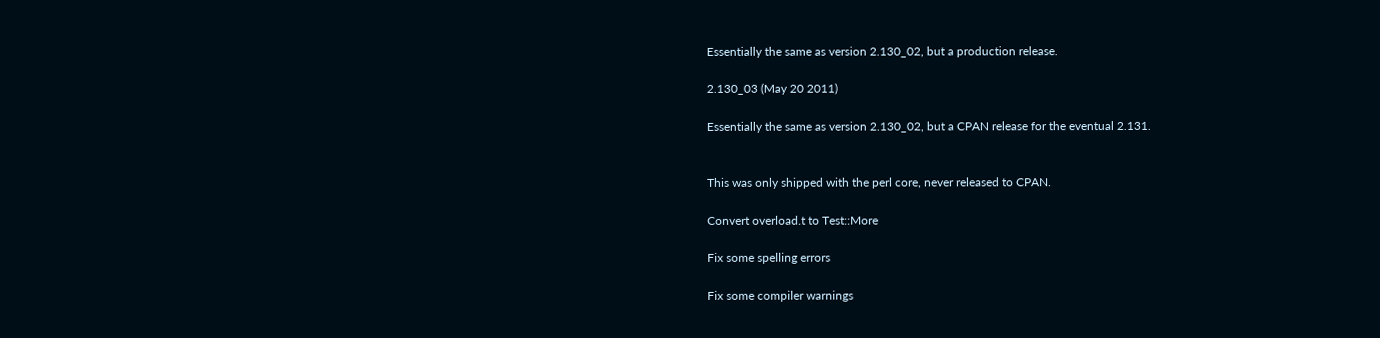Essentially the same as version 2.130_02, but a production release.

2.130_03 (May 20 2011)

Essentially the same as version 2.130_02, but a CPAN release for the eventual 2.131.


This was only shipped with the perl core, never released to CPAN.

Convert overload.t to Test::More

Fix some spelling errors

Fix some compiler warnings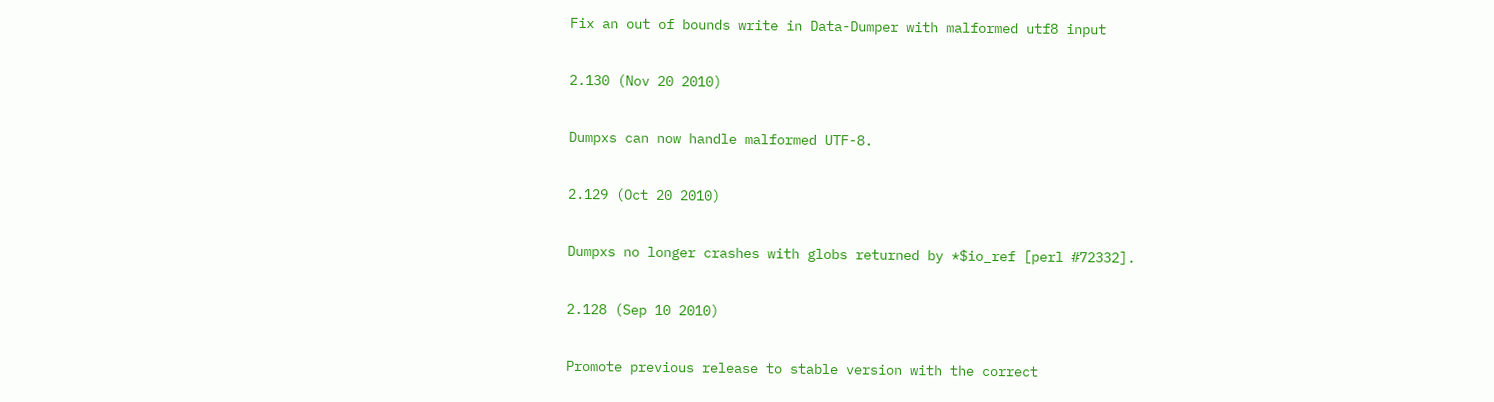Fix an out of bounds write in Data-Dumper with malformed utf8 input

2.130 (Nov 20 2010)

Dumpxs can now handle malformed UTF-8.

2.129 (Oct 20 2010)

Dumpxs no longer crashes with globs returned by *$io_ref [perl #72332].

2.128 (Sep 10 2010)

Promote previous release to stable version with the correct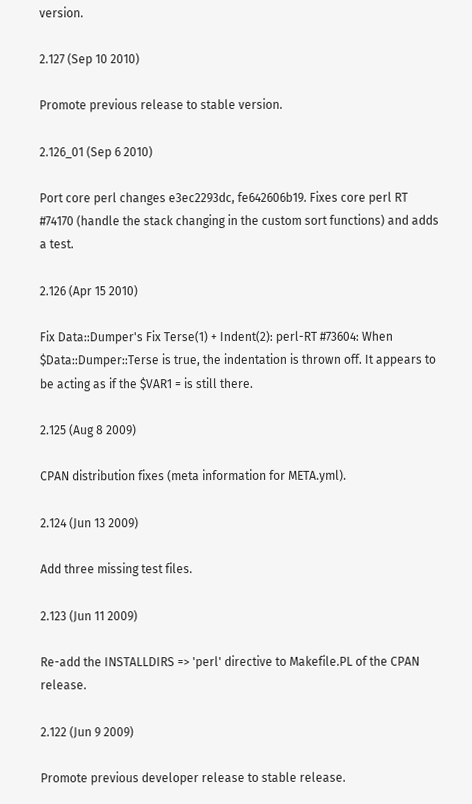version.

2.127 (Sep 10 2010)

Promote previous release to stable version.

2.126_01 (Sep 6 2010)

Port core perl changes e3ec2293dc, fe642606b19. Fixes core perl RT #74170 (handle the stack changing in the custom sort functions) and adds a test.

2.126 (Apr 15 2010)

Fix Data::Dumper's Fix Terse(1) + Indent(2): perl-RT #73604: When $Data::Dumper::Terse is true, the indentation is thrown off. It appears to be acting as if the $VAR1 = is still there.

2.125 (Aug 8 2009)

CPAN distribution fixes (meta information for META.yml).

2.124 (Jun 13 2009)

Add three missing test files.

2.123 (Jun 11 2009)

Re-add the INSTALLDIRS => 'perl' directive to Makefile.PL of the CPAN release.

2.122 (Jun 9 2009)

Promote previous developer release to stable release.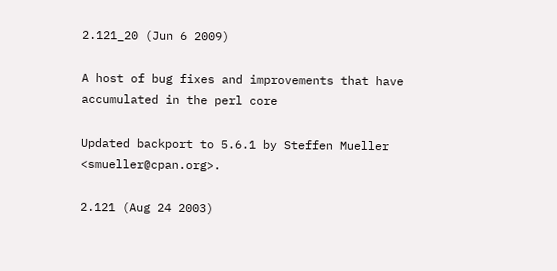2.121_20 (Jun 6 2009)

A host of bug fixes and improvements that have accumulated in the perl core

Updated backport to 5.6.1 by Steffen Mueller <smueller@cpan.org>.

2.121 (Aug 24 2003)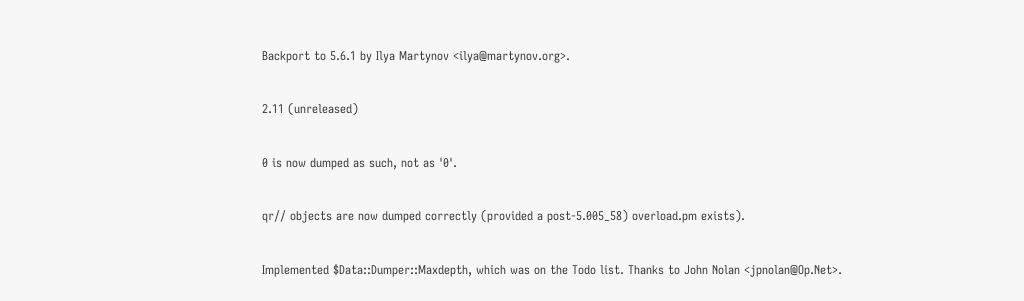Backport to 5.6.1 by Ilya Martynov <ilya@martynov.org>.

2.11 (unreleased)

0 is now dumped as such, not as '0'.

qr// objects are now dumped correctly (provided a post-5.005_58) overload.pm exists).

Implemented $Data::Dumper::Maxdepth, which was on the Todo list. Thanks to John Nolan <jpnolan@Op.Net>.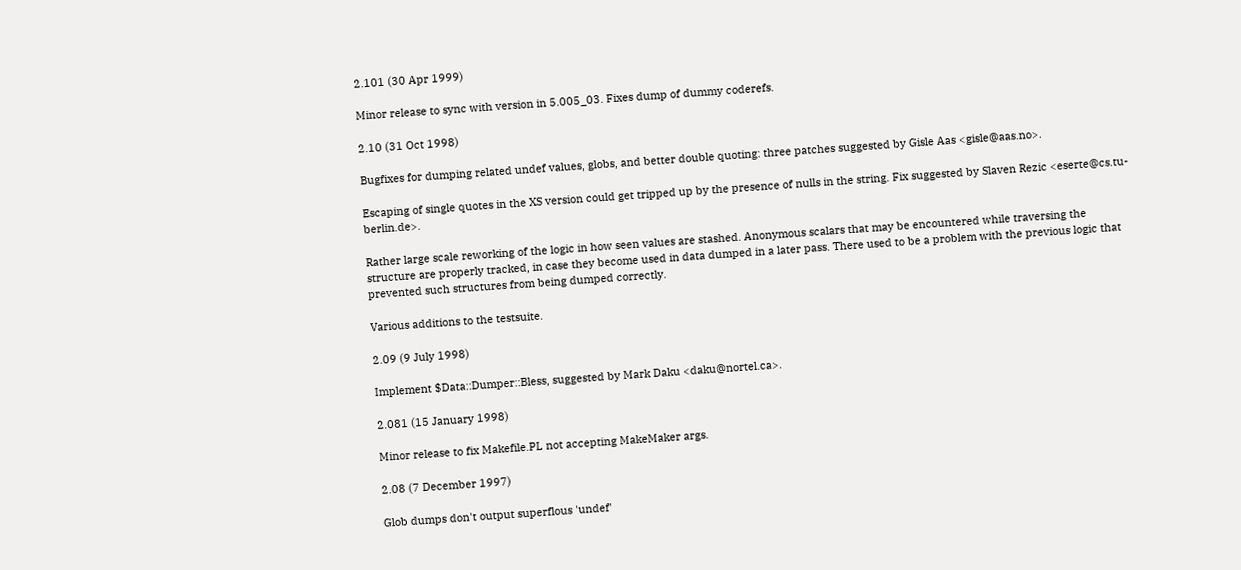2.101 (30 Apr 1999)

Minor release to sync with version in 5.005_03. Fixes dump of dummy coderefs.

2.10 (31 Oct 1998)

Bugfixes for dumping related undef values, globs, and better double quoting: three patches suggested by Gisle Aas <gisle@aas.no>.

Escaping of single quotes in the XS version could get tripped up by the presence of nulls in the string. Fix suggested by Slaven Rezic <eserte@cs.tu-berlin.de>.

Rather large scale reworking of the logic in how seen values are stashed. Anonymous scalars that may be encountered while traversing the structure are properly tracked, in case they become used in data dumped in a later pass. There used to be a problem with the previous logic that prevented such structures from being dumped correctly.

Various additions to the testsuite.

2.09 (9 July 1998)

Implement $Data::Dumper::Bless, suggested by Mark Daku <daku@nortel.ca>.

2.081 (15 January 1998)

Minor release to fix Makefile.PL not accepting MakeMaker args.

2.08 (7 December 1997)

Glob dumps don't output superflous 'undef'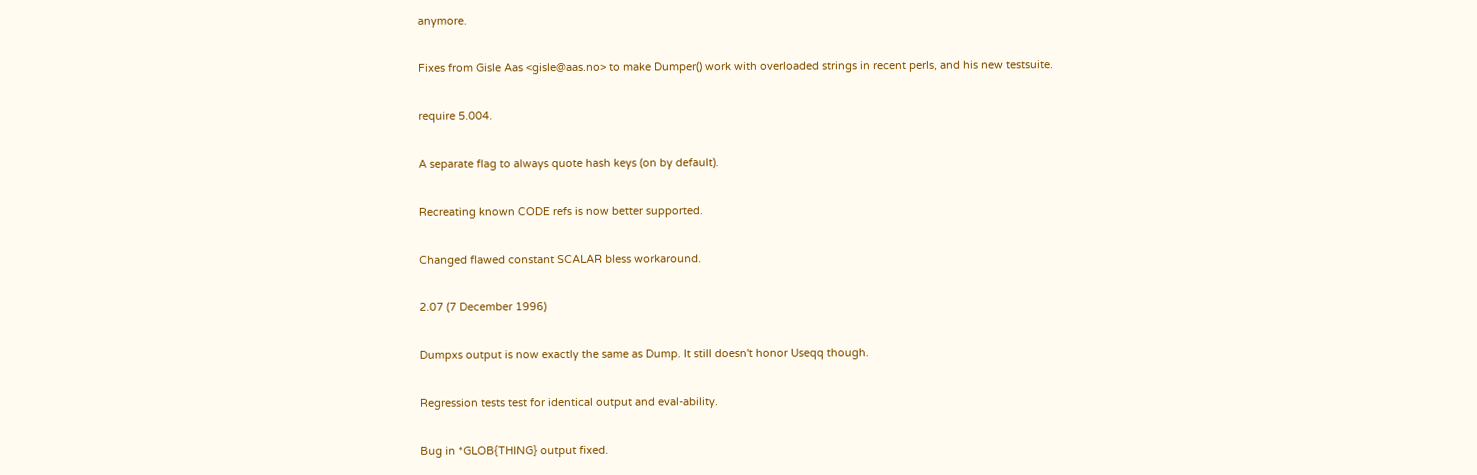anymore.

Fixes from Gisle Aas <gisle@aas.no> to make Dumper() work with overloaded strings in recent perls, and his new testsuite.

require 5.004.

A separate flag to always quote hash keys (on by default).

Recreating known CODE refs is now better supported.

Changed flawed constant SCALAR bless workaround.

2.07 (7 December 1996)

Dumpxs output is now exactly the same as Dump. It still doesn't honor Useqq though.

Regression tests test for identical output and eval-ability.

Bug in *GLOB{THING} output fixed.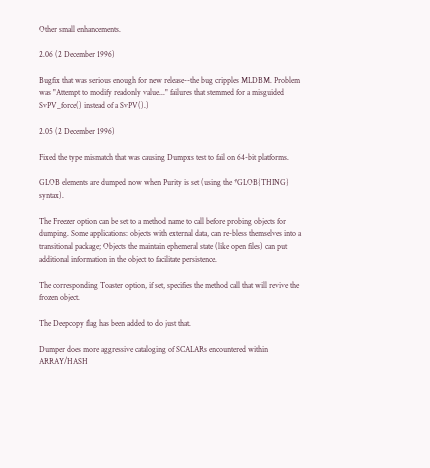Other small enhancements.

2.06 (2 December 1996)

Bugfix that was serious enough for new release--the bug cripples MLDBM. Problem was "Attempt to modify readonly value..." failures that stemmed for a misguided SvPV_force() instead of a SvPV().)

2.05 (2 December 1996)

Fixed the type mismatch that was causing Dumpxs test to fail on 64-bit platforms.

GLOB elements are dumped now when Purity is set (using the *GLOB{THING} syntax).

The Freezer option can be set to a method name to call before probing objects for dumping. Some applications: objects with external data, can re-bless themselves into a transitional package; Objects the maintain ephemeral state (like open files) can put additional information in the object to facilitate persistence.

The corresponding Toaster option, if set, specifies the method call that will revive the frozen object.

The Deepcopy flag has been added to do just that.

Dumper does more aggressive cataloging of SCALARs encountered within ARRAY/HASH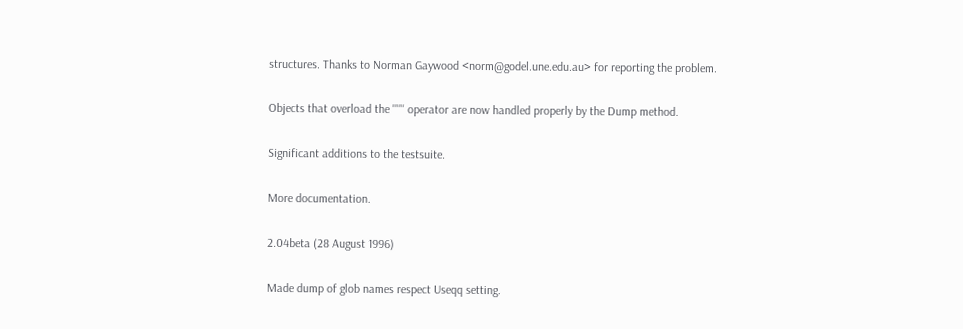structures. Thanks to Norman Gaywood <norm@godel.une.edu.au> for reporting the problem.

Objects that overload the '""' operator are now handled properly by the Dump method.

Significant additions to the testsuite.

More documentation.

2.04beta (28 August 1996)

Made dump of glob names respect Useqq setting.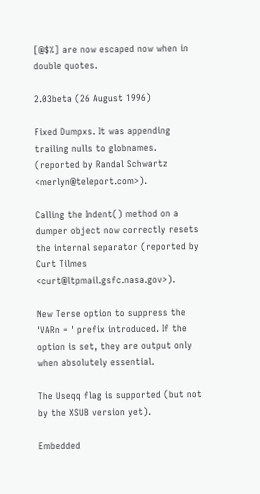[@$%] are now escaped now when in double quotes.

2.03beta (26 August 1996)

Fixed Dumpxs. It was appending trailing nulls to globnames. (reported by Randal Schwartz <merlyn@teleport.com>).

Calling the Indent() method on a dumper object now correctly resets the internal separator (reported by Curt Tilmes <curt@ltpmail.gsfc.nasa.gov>).

New Terse option to suppress the 'VARn = ' prefix introduced. If the option is set, they are output only when absolutely essential.

The Useqq flag is supported (but not by the XSUB version yet).

Embedded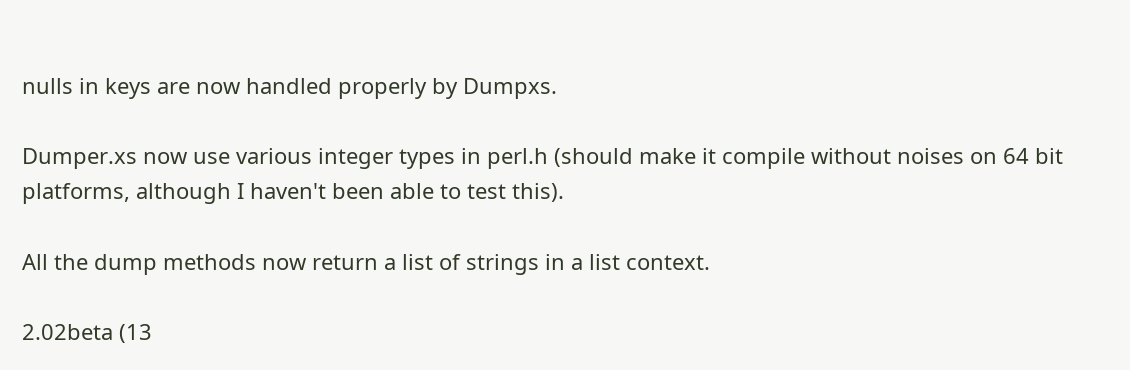nulls in keys are now handled properly by Dumpxs.

Dumper.xs now use various integer types in perl.h (should make it compile without noises on 64 bit platforms, although I haven't been able to test this).

All the dump methods now return a list of strings in a list context.

2.02beta (13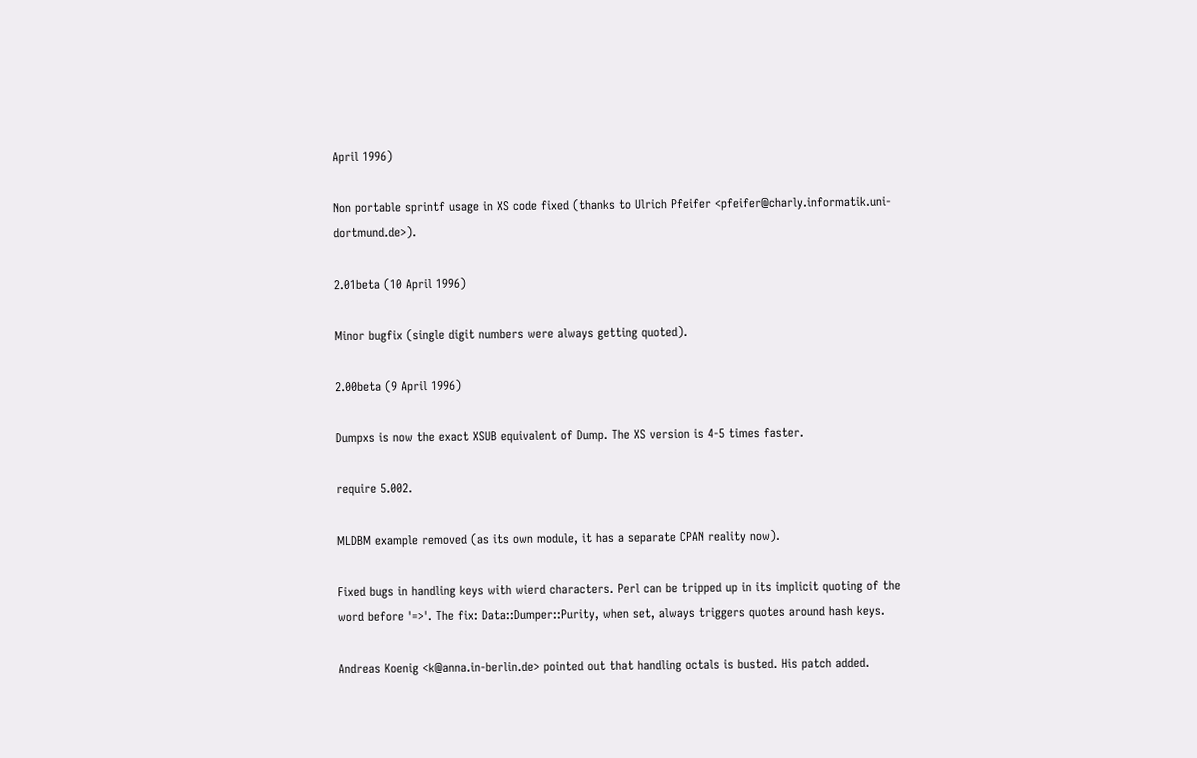April 1996)

Non portable sprintf usage in XS code fixed (thanks to Ulrich Pfeifer <pfeifer@charly.informatik.uni-dortmund.de>).

2.01beta (10 April 1996)

Minor bugfix (single digit numbers were always getting quoted).

2.00beta (9 April 1996)

Dumpxs is now the exact XSUB equivalent of Dump. The XS version is 4-5 times faster.

require 5.002.

MLDBM example removed (as its own module, it has a separate CPAN reality now).

Fixed bugs in handling keys with wierd characters. Perl can be tripped up in its implicit quoting of the word before '=>'. The fix: Data::Dumper::Purity, when set, always triggers quotes around hash keys.

Andreas Koenig <k@anna.in-berlin.de> pointed out that handling octals is busted. His patch added.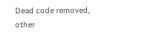Dead code removed, other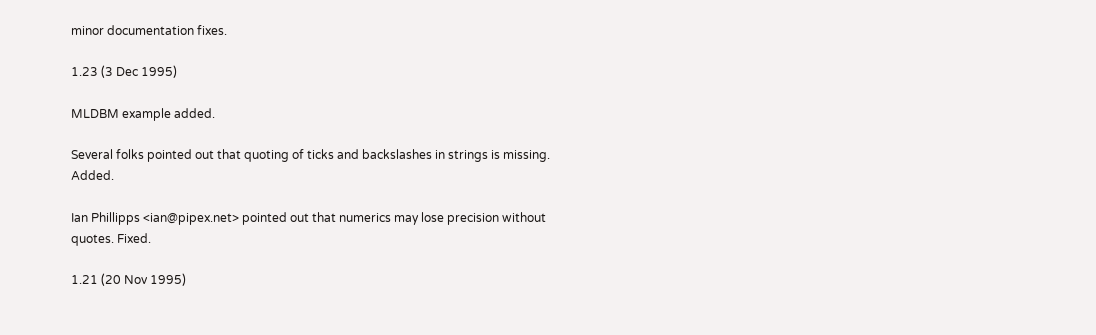minor documentation fixes.

1.23 (3 Dec 1995)

MLDBM example added.

Several folks pointed out that quoting of ticks and backslashes in strings is missing. Added.

Ian Phillipps <ian@pipex.net> pointed out that numerics may lose precision without quotes. Fixed.

1.21 (20 Nov 1995)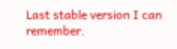Last stable version I can remember.